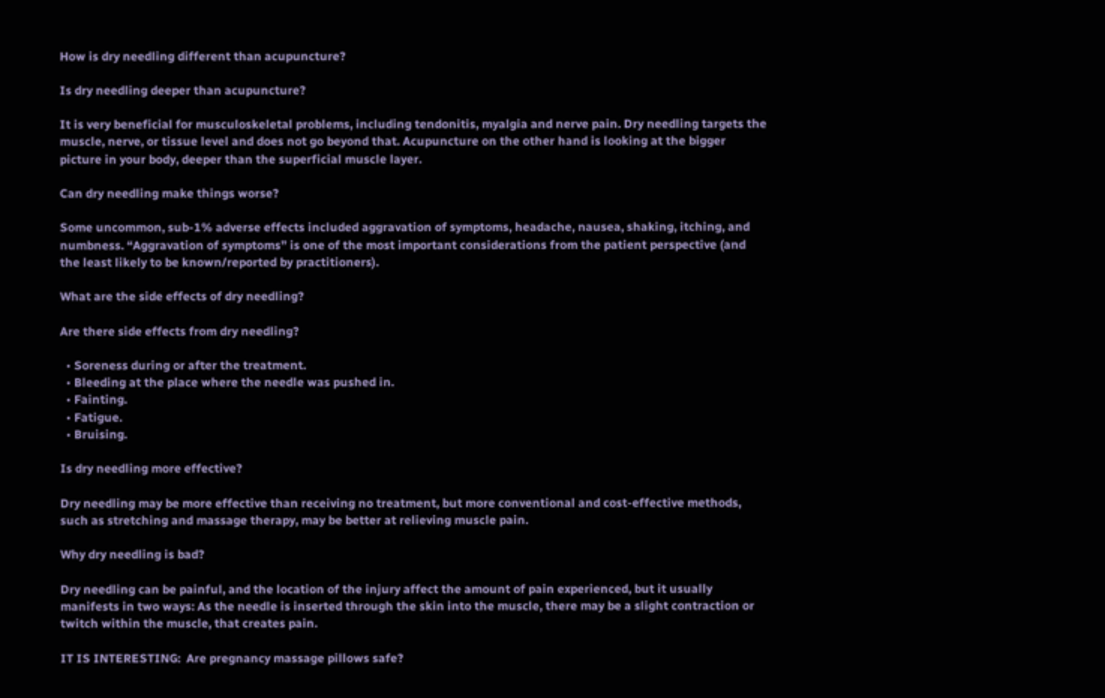How is dry needling different than acupuncture?

Is dry needling deeper than acupuncture?

It is very beneficial for musculoskeletal problems, including tendonitis, myalgia and nerve pain. Dry needling targets the muscle, nerve, or tissue level and does not go beyond that. Acupuncture on the other hand is looking at the bigger picture in your body, deeper than the superficial muscle layer.

Can dry needling make things worse?

Some uncommon, sub-1% adverse effects included aggravation of symptoms, headache, nausea, shaking, itching, and numbness. “Aggravation of symptoms” is one of the most important considerations from the patient perspective (and the least likely to be known/reported by practitioners).

What are the side effects of dry needling?

Are there side effects from dry needling?

  • Soreness during or after the treatment.
  • Bleeding at the place where the needle was pushed in.
  • Fainting.
  • Fatigue.
  • Bruising.

Is dry needling more effective?

Dry needling may be more effective than receiving no treatment, but more conventional and cost-effective methods, such as stretching and massage therapy, may be better at relieving muscle pain.

Why dry needling is bad?

Dry needling can be painful, and the location of the injury affect the amount of pain experienced, but it usually manifests in two ways: As the needle is inserted through the skin into the muscle, there may be a slight contraction or twitch within the muscle, that creates pain.

IT IS INTERESTING:  Are pregnancy massage pillows safe?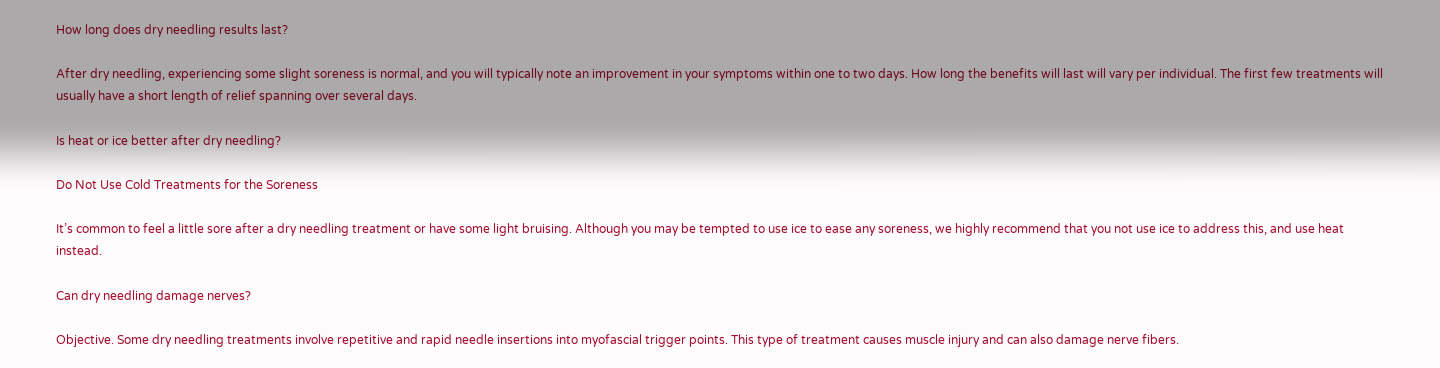How long does dry needling results last?

After dry needling, experiencing some slight soreness is normal, and you will typically note an improvement in your symptoms within one to two days. How long the benefits will last will vary per individual. The first few treatments will usually have a short length of relief spanning over several days.

Is heat or ice better after dry needling?

Do Not Use Cold Treatments for the Soreness

It’s common to feel a little sore after a dry needling treatment or have some light bruising. Although you may be tempted to use ice to ease any soreness, we highly recommend that you not use ice to address this, and use heat instead.

Can dry needling damage nerves?

Objective. Some dry needling treatments involve repetitive and rapid needle insertions into myofascial trigger points. This type of treatment causes muscle injury and can also damage nerve fibers.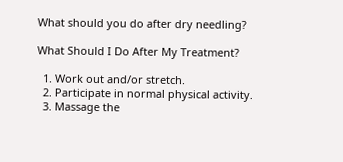What should you do after dry needling?

What Should I Do After My Treatment?

  1. Work out and/or stretch.
  2. Participate in normal physical activity.
  3. Massage the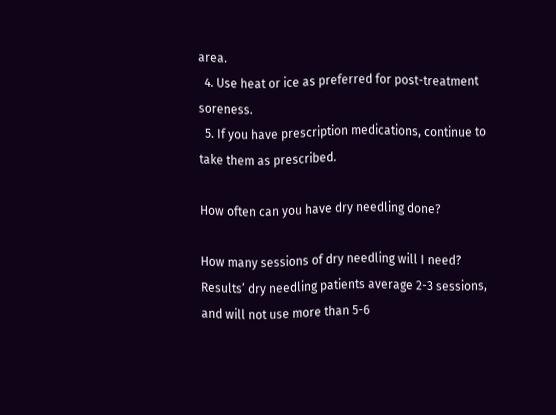area.
  4. Use heat or ice as preferred for post-treatment soreness.
  5. If you have prescription medications, continue to take them as prescribed.

How often can you have dry needling done?

How many sessions of dry needling will I need? Results’ dry needling patients average 2-3 sessions, and will not use more than 5-6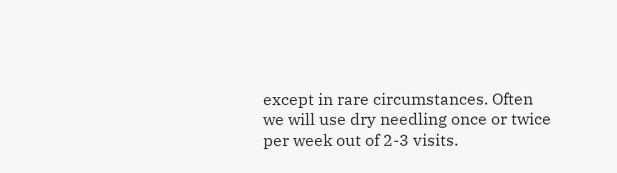except in rare circumstances. Often we will use dry needling once or twice per week out of 2-3 visits.